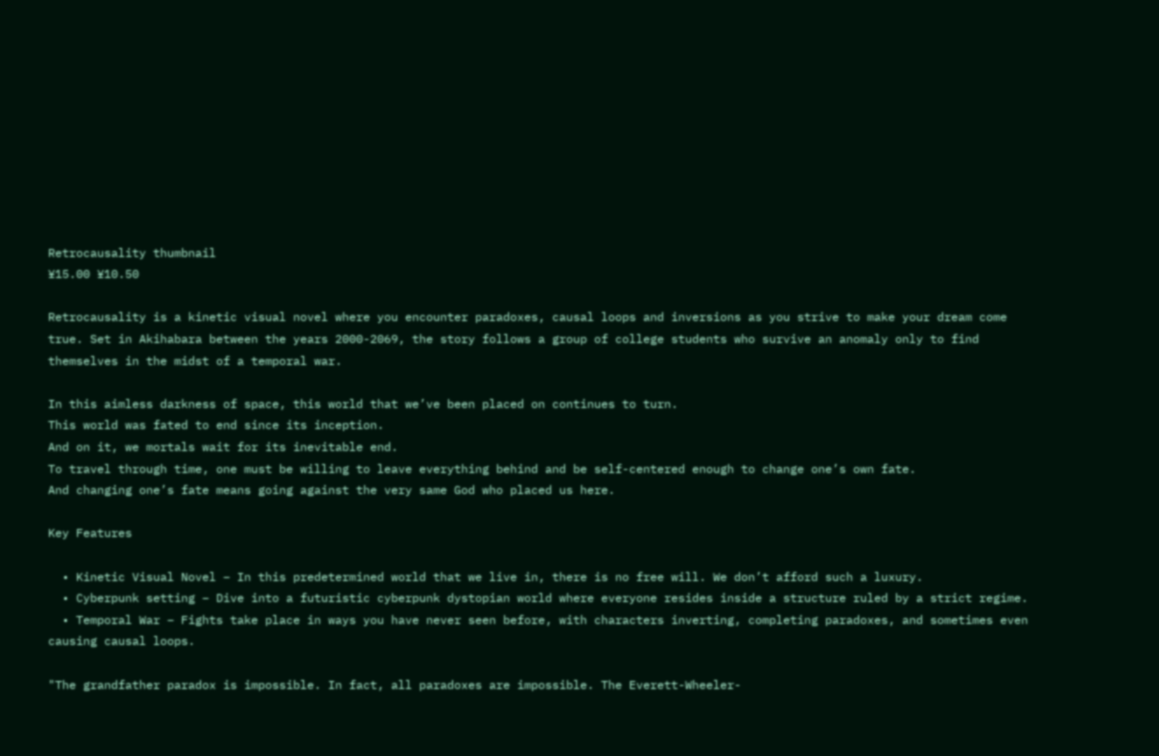Retrocausality thumbnail
¥15.00 ¥10.50

Retrocausality is a kinetic visual novel where you encounter paradoxes, causal loops and inversions as you strive to make your dream come true. Set in Akihabara between the years 2000-2069, the story follows a group of college students who survive an anomaly only to find themselves in the midst of a temporal war.

In this aimless darkness of space, this world that we’ve been placed on continues to turn.
This world was fated to end since its inception.
And on it, we mortals wait for its inevitable end.
To travel through time, one must be willing to leave everything behind and be self-centered enough to change one’s own fate.
And changing one’s fate means going against the very same God who placed us here.

Key Features

  • Kinetic Visual Novel – In this predetermined world that we live in, there is no free will. We don’t afford such a luxury.
  • Cyberpunk setting – Dive into a futuristic cyberpunk dystopian world where everyone resides inside a structure ruled by a strict regime.
  • Temporal War – Fights take place in ways you have never seen before, with characters inverting, completing paradoxes, and sometimes even causing causal loops.

"The grandfather paradox is impossible. In fact, all paradoxes are impossible. The Everett-Wheeler-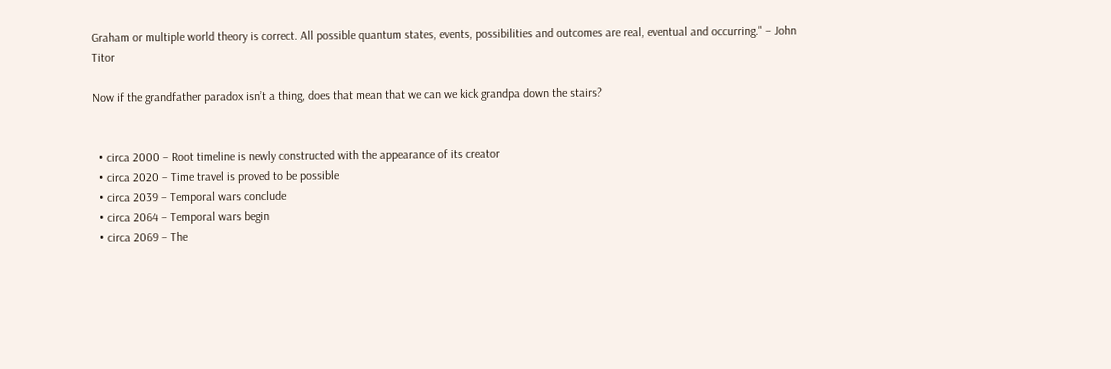Graham or multiple world theory is correct. All possible quantum states, events, possibilities and outcomes are real, eventual and occurring." – John Titor

Now if the grandfather paradox isn’t a thing, does that mean that we can we kick grandpa down the stairs?


  • circa 2000 – Root timeline is newly constructed with the appearance of its creator
  • circa 2020 – Time travel is proved to be possible
  • circa 2039 – Temporal wars conclude
  • circa 2064 – Temporal wars begin
  • circa 2069 – The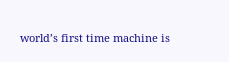world’s first time machine is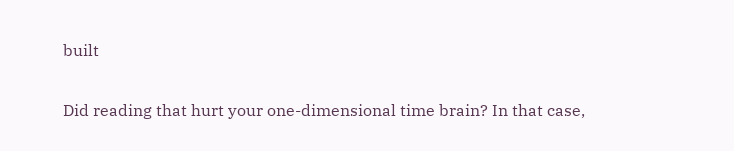built

Did reading that hurt your one-dimensional time brain? In that case,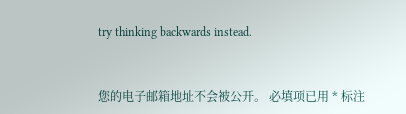try thinking backwards instead.


您的电子邮箱地址不会被公开。 必填项已用 * 标注